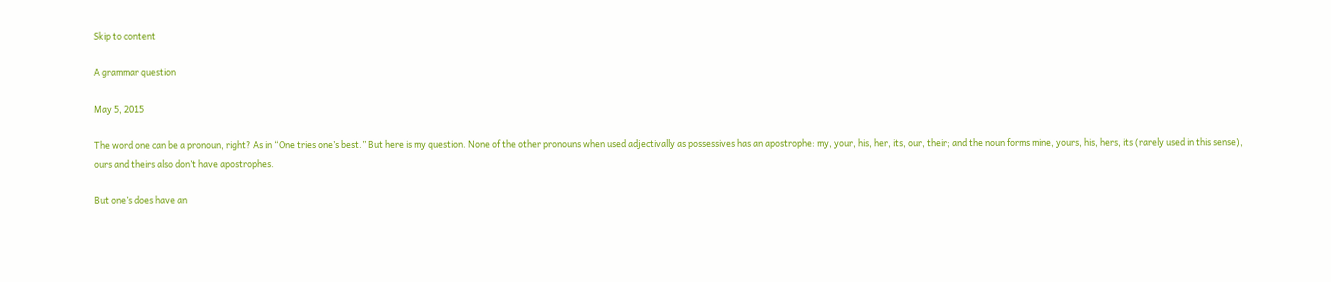Skip to content

A grammar question

May 5, 2015

The word one can be a pronoun, right? As in “One tries one’s best.” But here is my question. None of the other pronouns when used adjectivally as possessives has an apostrophe: my, your, his, her, its, our, their; and the noun forms mine, yours, his, hers, its (rarely used in this sense), ours and theirs also don’t have apostrophes.

But one’s does have an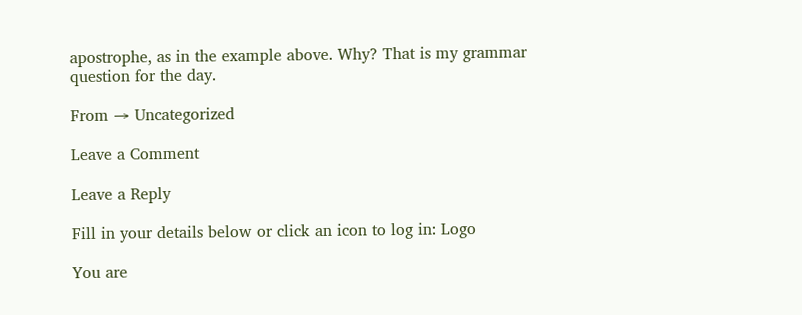apostrophe, as in the example above. Why? That is my grammar question for the day.

From → Uncategorized

Leave a Comment

Leave a Reply

Fill in your details below or click an icon to log in: Logo

You are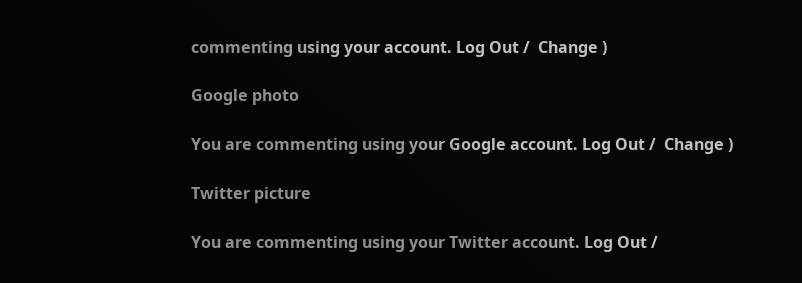commenting using your account. Log Out /  Change )

Google photo

You are commenting using your Google account. Log Out /  Change )

Twitter picture

You are commenting using your Twitter account. Log Out /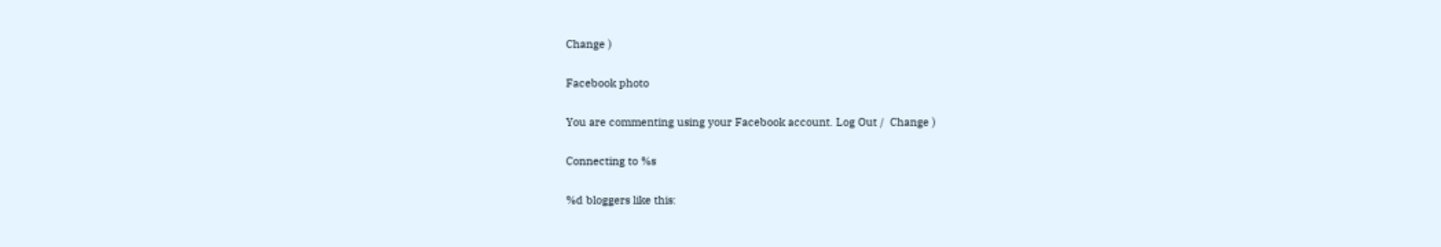Change )

Facebook photo

You are commenting using your Facebook account. Log Out /  Change )

Connecting to %s

%d bloggers like this: